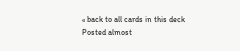« back to all cards in this deck
Posted almost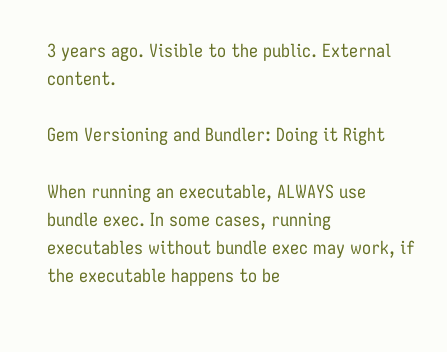3 years ago. Visible to the public. External content.

Gem Versioning and Bundler: Doing it Right

When running an executable, ALWAYS use bundle exec. In some cases, running executables without bundle exec may work, if the executable happens to be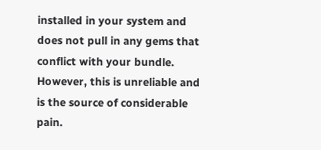installed in your system and does not pull in any gems that conflict with your bundle. However, this is unreliable and is the source of considerable pain.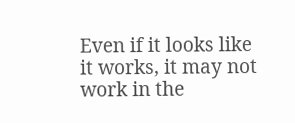Even if it looks like it works, it may not work in the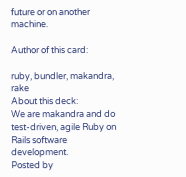future or on another machine.

Author of this card:

ruby, bundler, makandra, rake
About this deck:
We are makandra and do test-driven, agile Ruby on Rails software development.
Posted by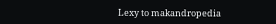Lexy to makandropedia